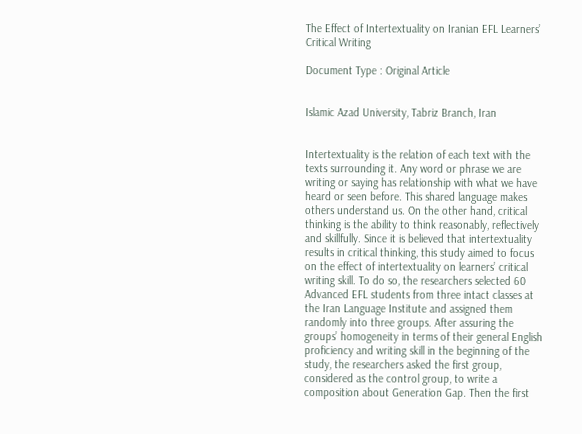The Effect of Intertextuality on Iranian EFL Learners’ Critical Writing

Document Type : Original Article


Islamic Azad University, Tabriz Branch, Iran


Intertextuality is the relation of each text with the texts surrounding it. Any word or phrase we are writing or saying has relationship with what we have heard or seen before. This shared language makes others understand us. On the other hand, critical thinking is the ability to think reasonably, reflectively and skillfully. Since it is believed that intertextuality results in critical thinking, this study aimed to focus on the effect of intertextuality on learners’ critical writing skill. To do so, the researchers selected 60 Advanced EFL students from three intact classes at the Iran Language Institute and assigned them randomly into three groups. After assuring the groups’ homogeneity in terms of their general English proficiency and writing skill in the beginning of the study, the researchers asked the first group, considered as the control group, to write a composition about Generation Gap. Then the first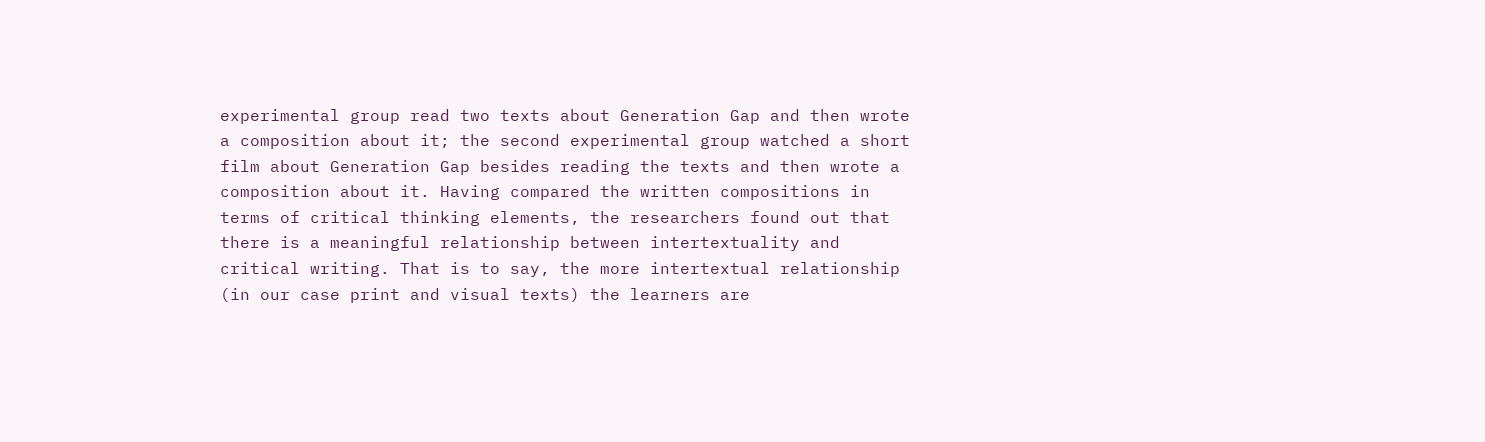experimental group read two texts about Generation Gap and then wrote a composition about it; the second experimental group watched a short film about Generation Gap besides reading the texts and then wrote a composition about it. Having compared the written compositions in terms of critical thinking elements, the researchers found out that there is a meaningful relationship between intertextuality and critical writing. That is to say, the more intertextual relationship (in our case print and visual texts) the learners are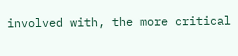involved with, the more critical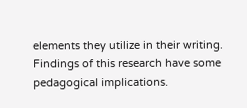elements they utilize in their writing. Findings of this research have some pedagogical implications.